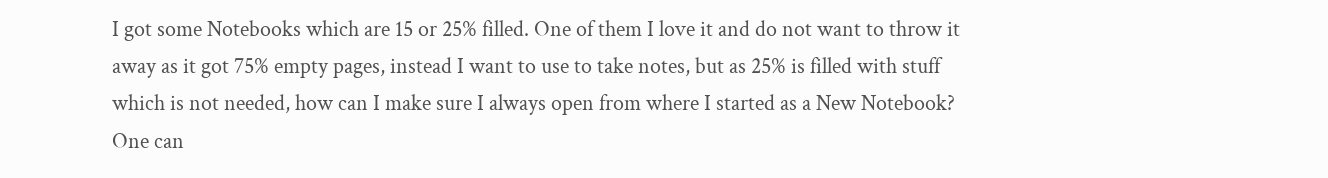I got some Notebooks which are 15 or 25% filled. One of them I love it and do not want to throw it away as it got 75% empty pages, instead I want to use to take notes, but as 25% is filled with stuff which is not needed, how can I make sure I always open from where I started as a New Notebook? One can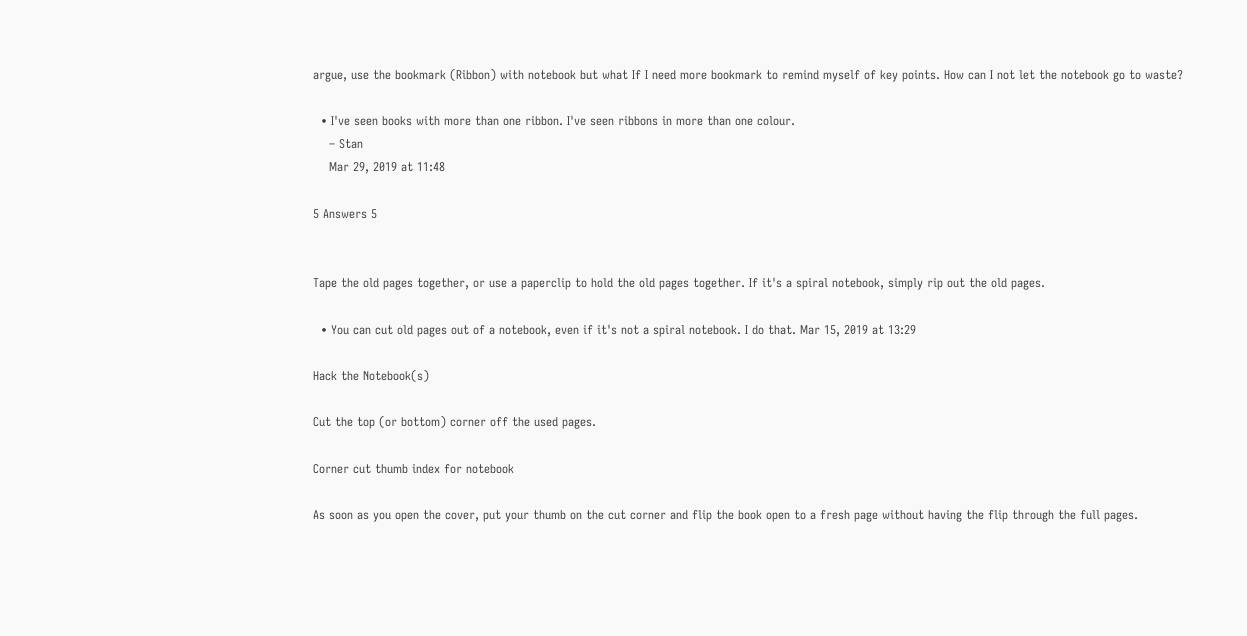argue, use the bookmark (Ribbon) with notebook but what If I need more bookmark to remind myself of key points. How can I not let the notebook go to waste?

  • I've seen books with more than one ribbon. I've seen ribbons in more than one colour.
    – Stan
    Mar 29, 2019 at 11:48

5 Answers 5


Tape the old pages together, or use a paperclip to hold the old pages together. If it's a spiral notebook, simply rip out the old pages.

  • You can cut old pages out of a notebook, even if it's not a spiral notebook. I do that. Mar 15, 2019 at 13:29

Hack the Notebook(s)

Cut the top (or bottom) corner off the used pages.

Corner cut thumb index for notebook

As soon as you open the cover, put your thumb on the cut corner and flip the book open to a fresh page without having the flip through the full pages.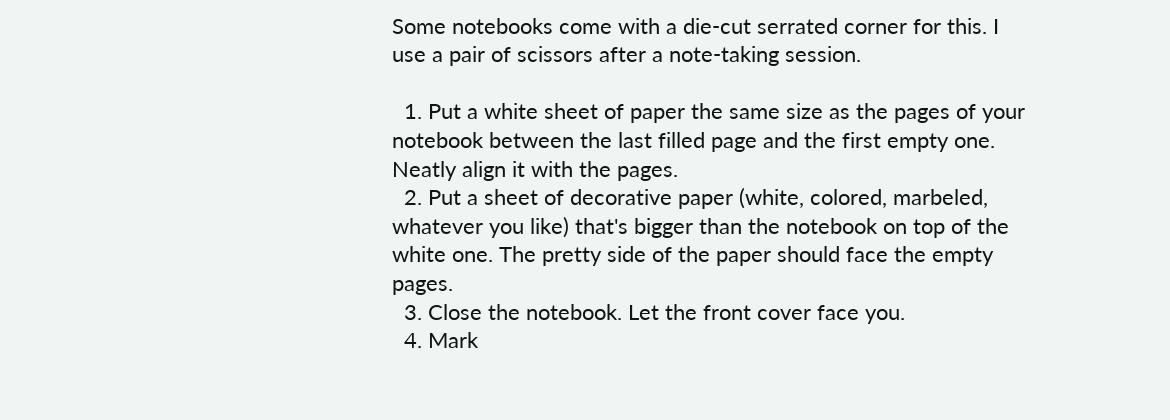Some notebooks come with a die-cut serrated corner for this. I use a pair of scissors after a note-taking session.

  1. Put a white sheet of paper the same size as the pages of your notebook between the last filled page and the first empty one. Neatly align it with the pages.
  2. Put a sheet of decorative paper (white, colored, marbeled, whatever you like) that's bigger than the notebook on top of the white one. The pretty side of the paper should face the empty pages.
  3. Close the notebook. Let the front cover face you.
  4. Mark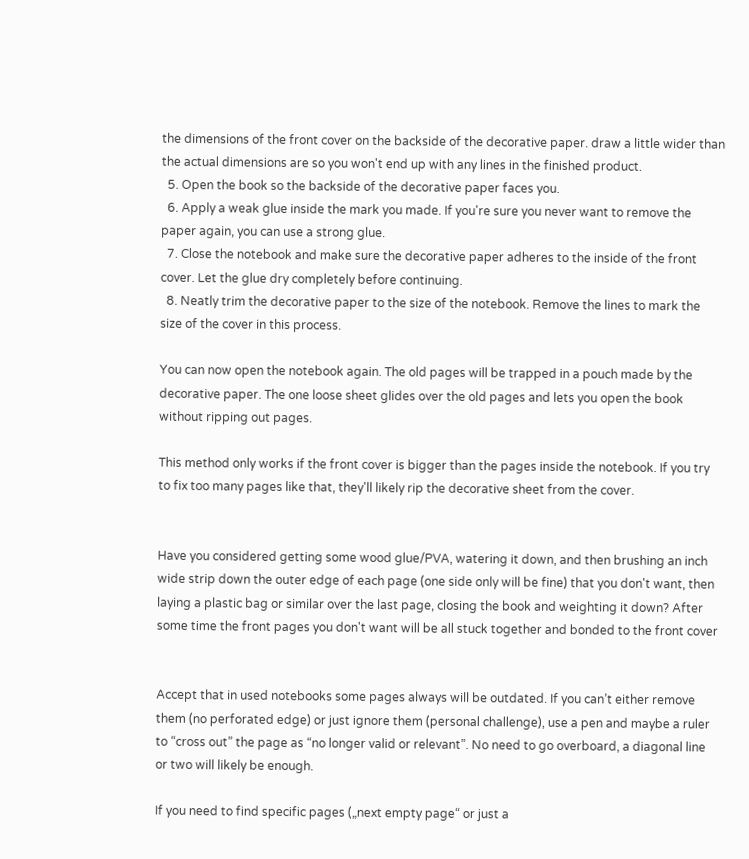the dimensions of the front cover on the backside of the decorative paper. draw a little wider than the actual dimensions are so you won't end up with any lines in the finished product.
  5. Open the book so the backside of the decorative paper faces you.
  6. Apply a weak glue inside the mark you made. If you're sure you never want to remove the paper again, you can use a strong glue.
  7. Close the notebook and make sure the decorative paper adheres to the inside of the front cover. Let the glue dry completely before continuing.
  8. Neatly trim the decorative paper to the size of the notebook. Remove the lines to mark the size of the cover in this process.

You can now open the notebook again. The old pages will be trapped in a pouch made by the decorative paper. The one loose sheet glides over the old pages and lets you open the book without ripping out pages.

This method only works if the front cover is bigger than the pages inside the notebook. If you try to fix too many pages like that, they'll likely rip the decorative sheet from the cover.


Have you considered getting some wood glue/PVA, watering it down, and then brushing an inch wide strip down the outer edge of each page (one side only will be fine) that you don't want, then laying a plastic bag or similar over the last page, closing the book and weighting it down? After some time the front pages you don't want will be all stuck together and bonded to the front cover


Accept that in used notebooks some pages always will be outdated. If you can’t either remove them (no perforated edge) or just ignore them (personal challenge), use a pen and maybe a ruler to “cross out” the page as “no longer valid or relevant”. No need to go overboard, a diagonal line or two will likely be enough.

If you need to find specific pages („next empty page“ or just a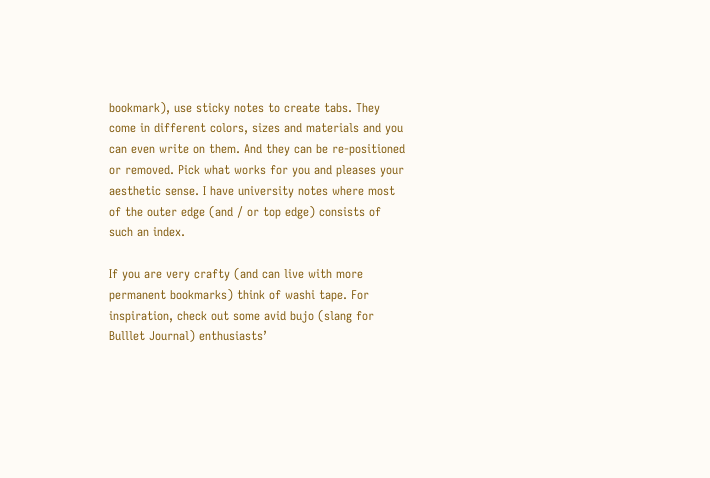bookmark), use sticky notes to create tabs. They come in different colors, sizes and materials and you can even write on them. And they can be re-positioned or removed. Pick what works for you and pleases your aesthetic sense. I have university notes where most of the outer edge (and / or top edge) consists of such an index.

If you are very crafty (and can live with more permanent bookmarks) think of washi tape. For inspiration, check out some avid bujo (slang for Bulllet Journal) enthusiasts’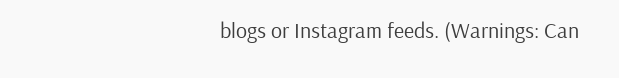blogs or Instagram feeds. (Warnings: Can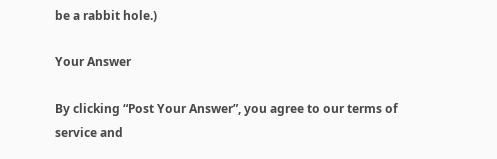be a rabbit hole.)

Your Answer

By clicking “Post Your Answer”, you agree to our terms of service and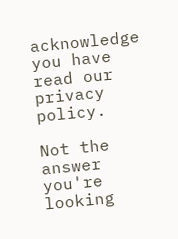acknowledge you have read our privacy policy.

Not the answer you're looking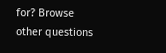for? Browse other questions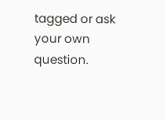tagged or ask your own question.